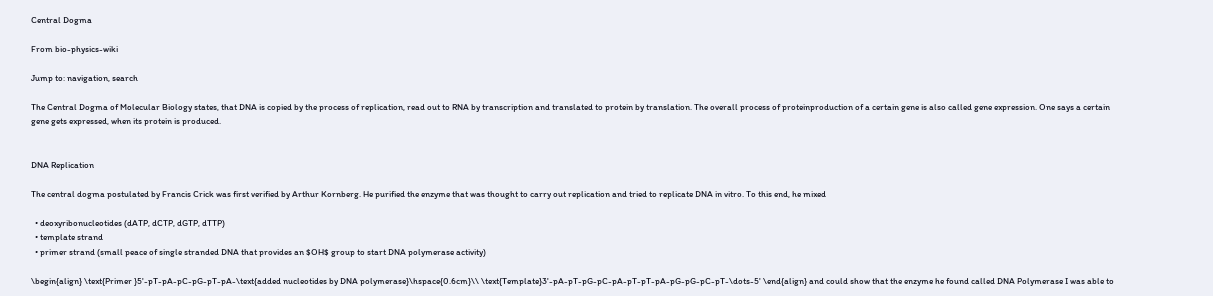Central Dogma

From bio-physics-wiki

Jump to: navigation, search

The Central Dogma of Molecular Biology states, that DNA is copied by the process of replication, read out to RNA by transcription and translated to protein by translation. The overall process of proteinproduction of a certain gene is also called gene expression. One says a certain gene gets expressed, when its protein is produced.


DNA Replication

The central dogma postulated by Francis Crick was first verified by Arthur Kornberg. He purified the enzyme that was thought to carry out replication and tried to replicate DNA in vitro. To this end, he mixed

  • deoxyribonucleotides (dATP, dCTP, dGTP, dTTP)
  • template strand
  • primer strand (small peace of single stranded DNA that provides an $OH$ group to start DNA polymerase activity)

\begin{align} \text{Primer }5'-pT-pA-pC-pG-pT-pA-\text{added nucleotides by DNA polymerase}\hspace{0.6cm}\\ \text{Template}3'-pA-pT-pG-pC-pA-pT-pT-pA-pG-pG-pC-pT-\dots-5' \end{align} and could show that the enzyme he found called DNA Polymerase I was able to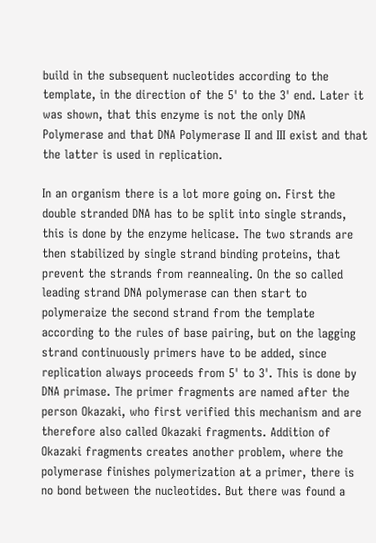build in the subsequent nucleotides according to the template, in the direction of the 5' to the 3' end. Later it was shown, that this enzyme is not the only DNA Polymerase and that DNA Polymerase II and III exist and that the latter is used in replication.

In an organism there is a lot more going on. First the double stranded DNA has to be split into single strands, this is done by the enzyme helicase. The two strands are then stabilized by single strand binding proteins, that prevent the strands from reannealing. On the so called leading strand DNA polymerase can then start to polymeraize the second strand from the template according to the rules of base pairing, but on the lagging strand continuously primers have to be added, since replication always proceeds from 5' to 3'. This is done by DNA primase. The primer fragments are named after the person Okazaki, who first verified this mechanism and are therefore also called Okazaki fragments. Addition of Okazaki fragments creates another problem, where the polymerase finishes polymerization at a primer, there is no bond between the nucleotides. But there was found a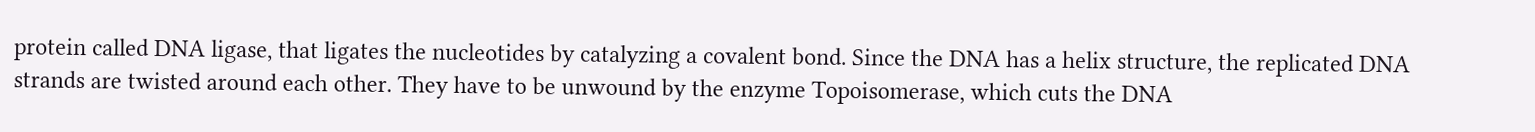protein called DNA ligase, that ligates the nucleotides by catalyzing a covalent bond. Since the DNA has a helix structure, the replicated DNA strands are twisted around each other. They have to be unwound by the enzyme Topoisomerase, which cuts the DNA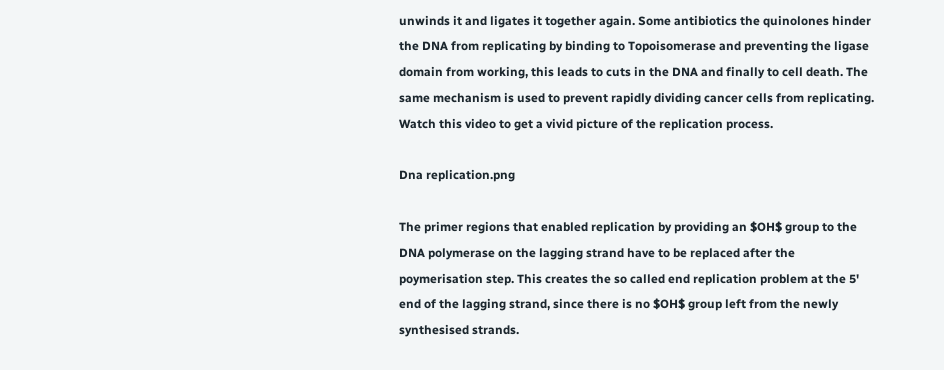unwinds it and ligates it together again. Some antibiotics the quinolones hinder the DNA from replicating by binding to Topoisomerase and preventing the ligase domain from working, this leads to cuts in the DNA and finally to cell death. The same mechanism is used to prevent rapidly dividing cancer cells from replicating. Watch this video to get a vivid picture of the replication process.

Dna replication.png

The primer regions that enabled replication by providing an $OH$ group to the DNA polymerase on the lagging strand have to be replaced after the poymerisation step. This creates the so called end replication problem at the 5' end of the lagging strand, since there is no $OH$ group left from the newly synthesised strands.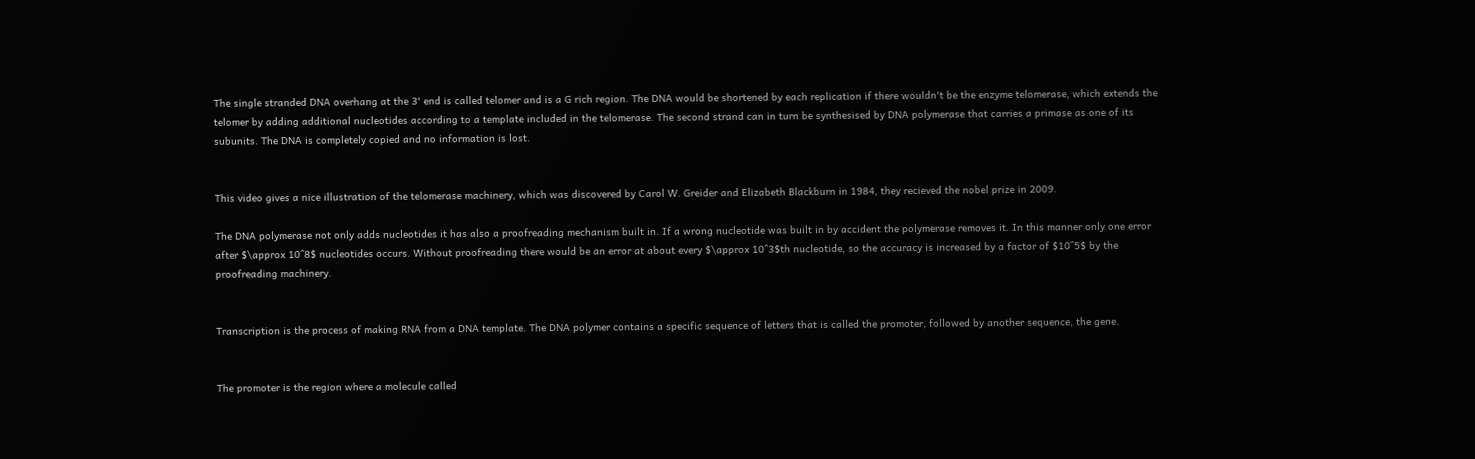The single stranded DNA overhang at the 3' end is called telomer and is a G rich region. The DNA would be shortened by each replication if there wouldn't be the enzyme telomerase, which extends the telomer by adding additional nucleotides according to a template included in the telomerase. The second strand can in turn be synthesised by DNA polymerase that carries a primase as one of its subunits. The DNA is completely copied and no information is lost.


This video gives a nice illustration of the telomerase machinery, which was discovered by Carol W. Greider and Elizabeth Blackburn in 1984, they recieved the nobel prize in 2009.

The DNA polymerase not only adds nucleotides it has also a proofreading mechanism built in. If a wrong nucleotide was built in by accident the polymerase removes it. In this manner only one error after $\approx 10^8$ nucleotides occurs. Without proofreading there would be an error at about every $\approx 10^3$th nucleotide, so the accuracy is increased by a factor of $10^5$ by the proofreading machinery.


Transcription is the process of making RNA from a DNA template. The DNA polymer contains a specific sequence of letters that is called the promoter, followed by another sequence, the gene.


The promoter is the region where a molecule called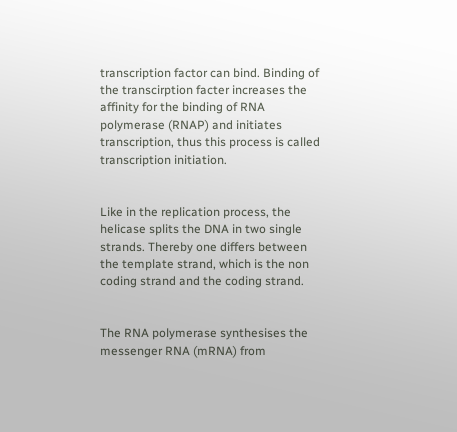transcription factor can bind. Binding of the transcirption facter increases the affinity for the binding of RNA polymerase (RNAP) and initiates transcription, thus this process is called transcription initiation.


Like in the replication process, the helicase splits the DNA in two single strands. Thereby one differs between the template strand, which is the non coding strand and the coding strand.


The RNA polymerase synthesises the messenger RNA (mRNA) from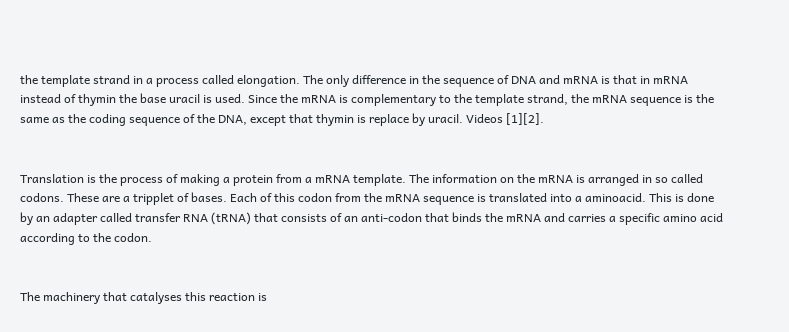the template strand in a process called elongation. The only difference in the sequence of DNA and mRNA is that in mRNA instead of thymin the base uracil is used. Since the mRNA is complementary to the template strand, the mRNA sequence is the same as the coding sequence of the DNA, except that thymin is replace by uracil. Videos [1][2].


Translation is the process of making a protein from a mRNA template. The information on the mRNA is arranged in so called codons. These are a tripplet of bases. Each of this codon from the mRNA sequence is translated into a aminoacid. This is done by an adapter called transfer RNA (tRNA) that consists of an anti-codon that binds the mRNA and carries a specific amino acid according to the codon.


The machinery that catalyses this reaction is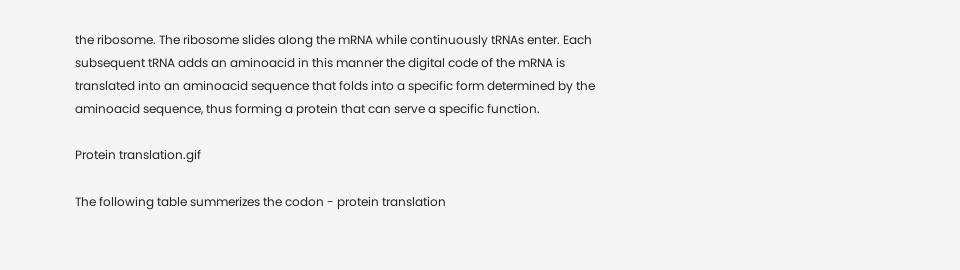the ribosome. The ribosome slides along the mRNA while continuously tRNAs enter. Each subsequent tRNA adds an aminoacid in this manner the digital code of the mRNA is translated into an aminoacid sequence that folds into a specific form determined by the aminoacid sequence, thus forming a protein that can serve a specific function.

Protein translation.gif

The following table summerizes the codon - protein translation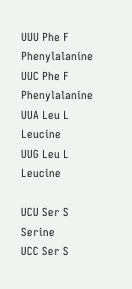UUU Phe F Phenylalanine
UUC Phe F Phenylalanine
UUA Leu L Leucine
UUG Leu L Leucine

UCU Ser S Serine
UCC Ser S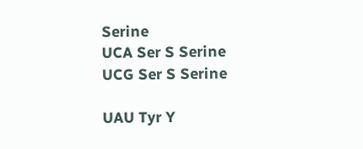Serine
UCA Ser S Serine
UCG Ser S Serine

UAU Tyr Y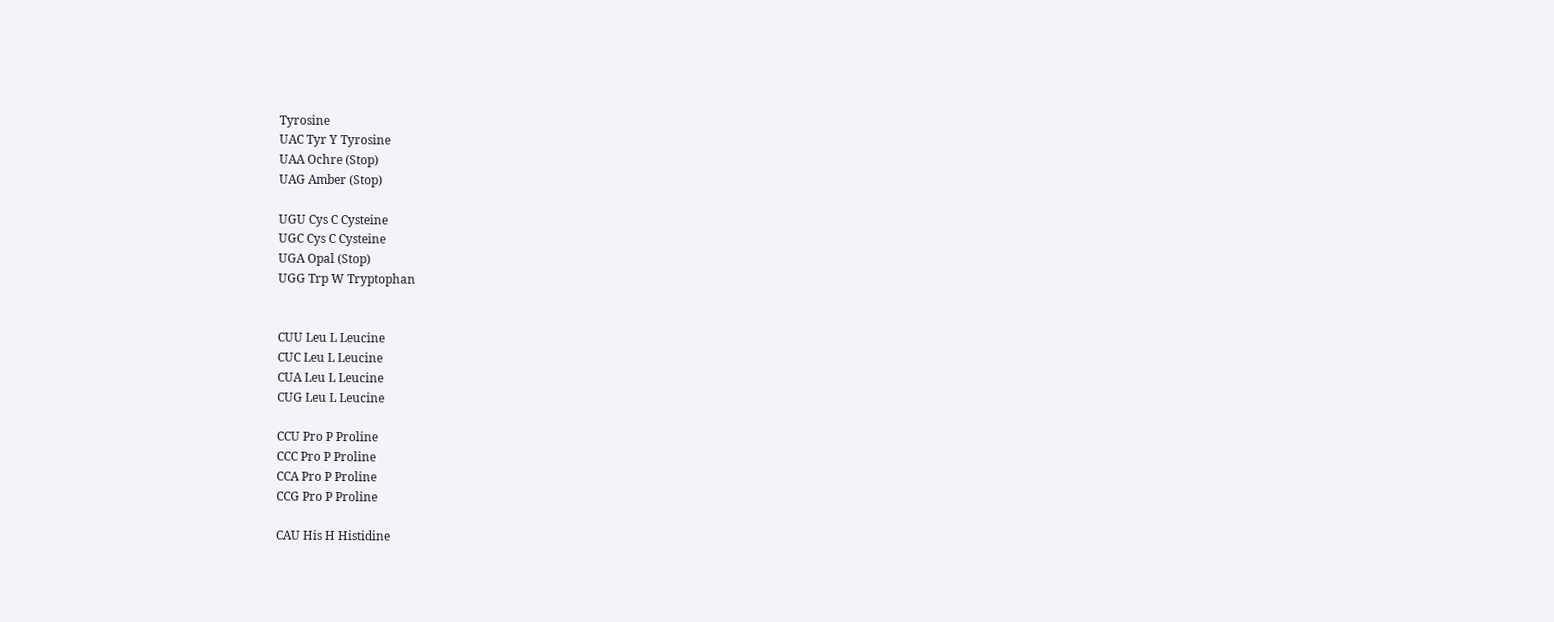Tyrosine
UAC Tyr Y Tyrosine
UAA Ochre (Stop)
UAG Amber (Stop)

UGU Cys C Cysteine
UGC Cys C Cysteine
UGA Opal (Stop)
UGG Trp W Tryptophan


CUU Leu L Leucine
CUC Leu L Leucine
CUA Leu L Leucine
CUG Leu L Leucine

CCU Pro P Proline
CCC Pro P Proline
CCA Pro P Proline
CCG Pro P Proline

CAU His H Histidine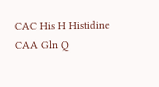CAC His H Histidine
CAA Gln Q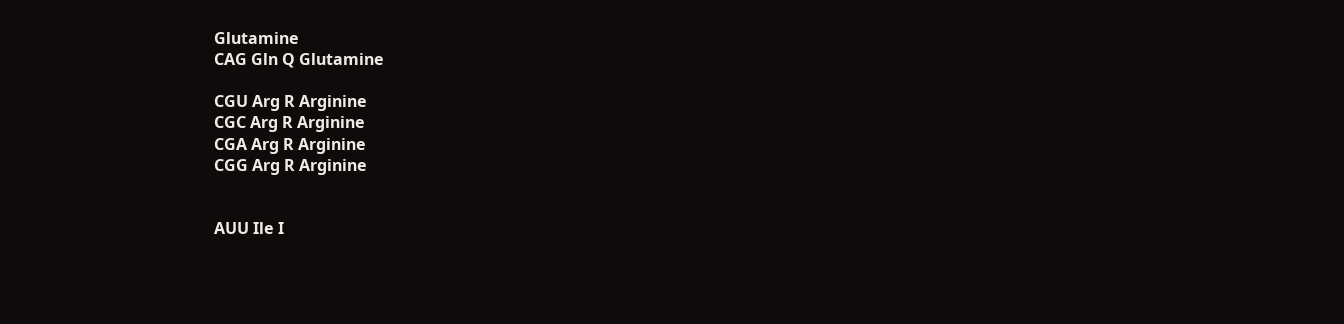Glutamine
CAG Gln Q Glutamine

CGU Arg R Arginine
CGC Arg R Arginine
CGA Arg R Arginine
CGG Arg R Arginine


AUU Ile I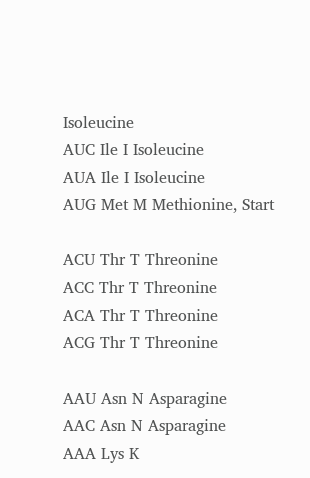Isoleucine
AUC Ile I Isoleucine
AUA Ile I Isoleucine
AUG Met M Methionine, Start

ACU Thr T Threonine
ACC Thr T Threonine
ACA Thr T Threonine
ACG Thr T Threonine

AAU Asn N Asparagine
AAC Asn N Asparagine
AAA Lys K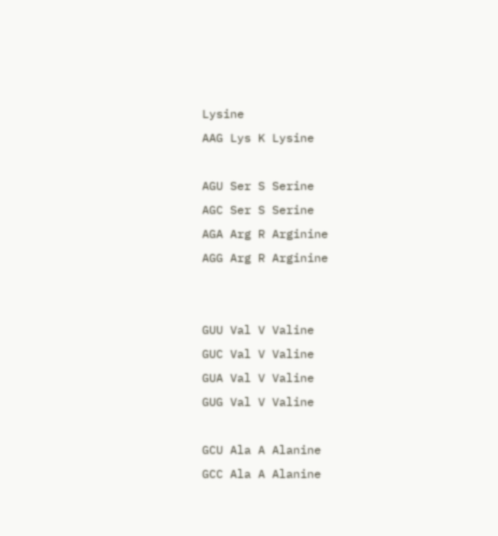Lysine
AAG Lys K Lysine

AGU Ser S Serine
AGC Ser S Serine
AGA Arg R Arginine
AGG Arg R Arginine


GUU Val V Valine
GUC Val V Valine
GUA Val V Valine
GUG Val V Valine

GCU Ala A Alanine
GCC Ala A Alanine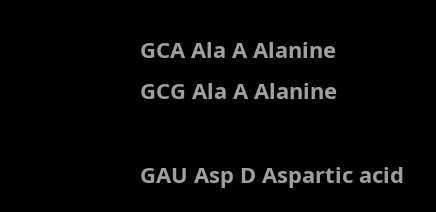GCA Ala A Alanine
GCG Ala A Alanine

GAU Asp D Aspartic acid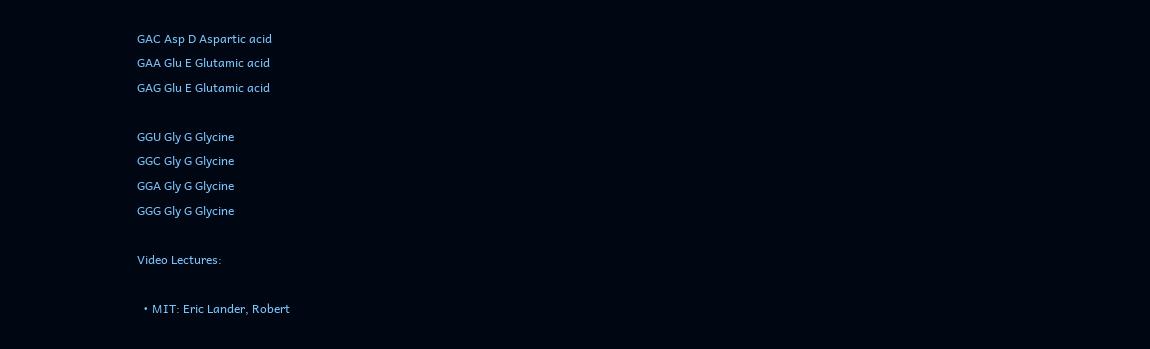GAC Asp D Aspartic acid
GAA Glu E Glutamic acid
GAG Glu E Glutamic acid

GGU Gly G Glycine
GGC Gly G Glycine
GGA Gly G Glycine
GGG Gly G Glycine

Video Lectures:

  • MIT: Eric Lander, Robert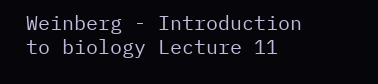Weinberg - Introduction to biology Lecture 11